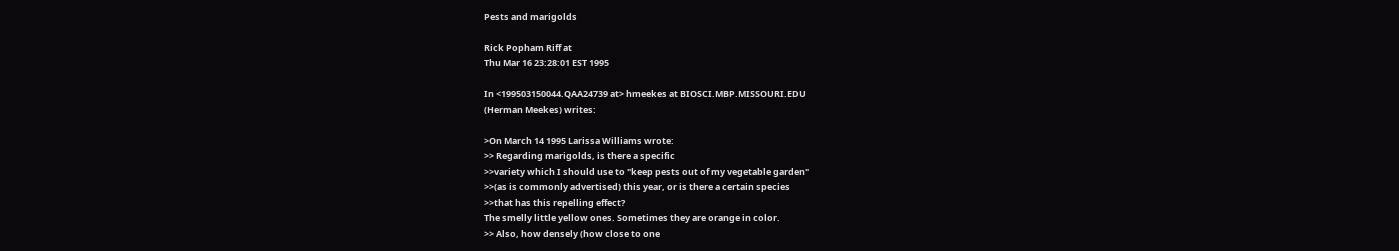Pests and marigolds

Rick Popham Riff at
Thu Mar 16 23:28:01 EST 1995

In <199503150044.QAA24739 at> hmeekes at BIOSCI.MBP.MISSOURI.EDU
(Herman Meekes) writes:

>On March 14 1995 Larissa Williams wrote:
>> Regarding marigolds, is there a specific
>>variety which I should use to "keep pests out of my vegetable garden"
>>(as is commonly advertised) this year, or is there a certain species
>>that has this repelling effect?
The smelly little yellow ones. Sometimes they are orange in color.
>> Also, how densely (how close to one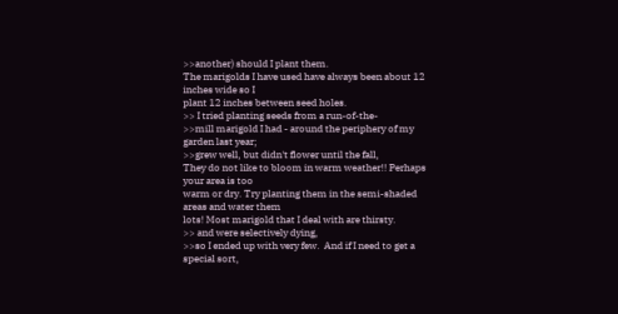>>another) should I plant them.
The marigolds I have used have always been about 12 inches wide so I
plant 12 inches between seed holes.
>> I tried planting seeds from a run-of-the-
>>mill marigold I had - around the periphery of my garden last year;
>>grew well, but didn't flower until the fall,
They do not like to bloom in warm weather!! Perhaps your area is too
warm or dry. Try planting them in the semi-shaded areas and water them
lots! Most marigold that I deal with are thirsty.
>> and were selectively dying,
>>so I ended up with very few.  And if I need to get a special sort,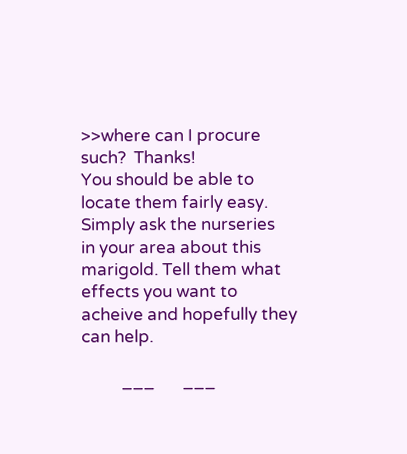>>where can I procure such?  Thanks!
You should be able to locate them fairly easy. Simply ask the nurseries
in your area about this marigold. Tell them what effects you want to
acheive and hopefully they can help.

          ___       ___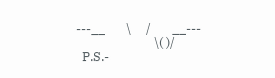---__       \     /       __---
                          \( )/
  P.S.-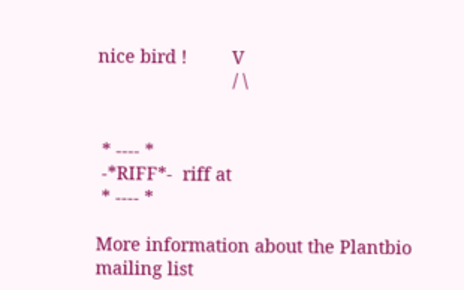nice bird !         V
                           / \


 * ---- *
 -*RIFF*-  riff at
 * ---- *

More information about the Plantbio mailing list